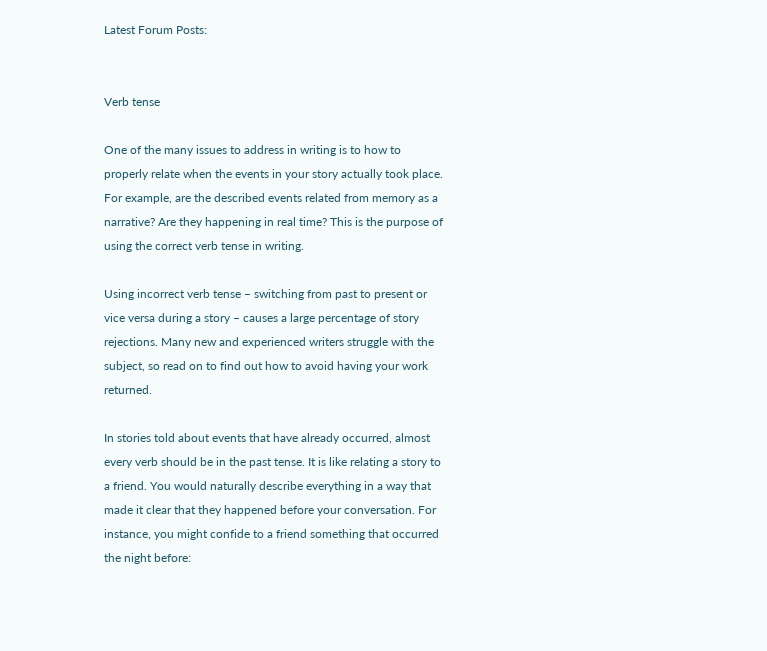Latest Forum Posts:


Verb tense

One of the many issues to address in writing is to how to properly relate when the events in your story actually took place. For example, are the described events related from memory as a narrative? Are they happening in real time? This is the purpose of using the correct verb tense in writing.

Using incorrect verb tense – switching from past to present or vice versa during a story – causes a large percentage of story rejections. Many new and experienced writers struggle with the subject, so read on to find out how to avoid having your work returned.

In stories told about events that have already occurred, almost every verb should be in the past tense. It is like relating a story to a friend. You would naturally describe everything in a way that made it clear that they happened before your conversation. For instance, you might confide to a friend something that occurred the night before: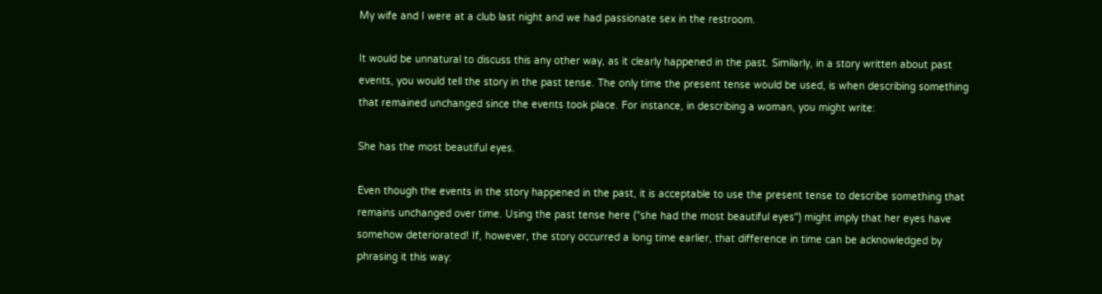My wife and I were at a club last night and we had passionate sex in the restroom.

It would be unnatural to discuss this any other way, as it clearly happened in the past. Similarly, in a story written about past events, you would tell the story in the past tense. The only time the present tense would be used, is when describing something that remained unchanged since the events took place. For instance, in describing a woman, you might write:

She has the most beautiful eyes.

Even though the events in the story happened in the past, it is acceptable to use the present tense to describe something that remains unchanged over time. Using the past tense here ("she had the most beautiful eyes") might imply that her eyes have somehow deteriorated! If, however, the story occurred a long time earlier, that difference in time can be acknowledged by phrasing it this way: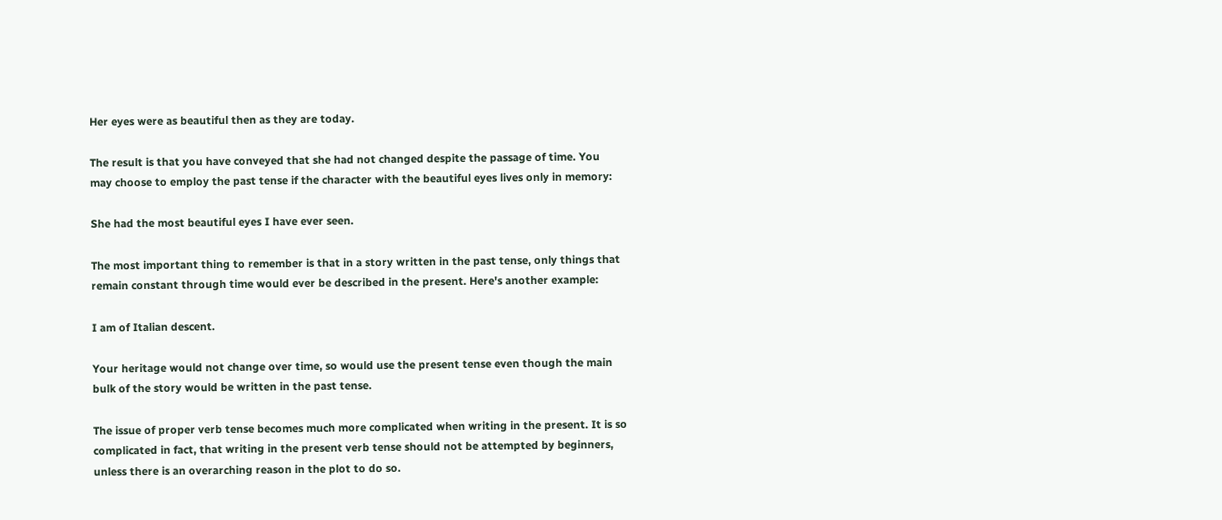Her eyes were as beautiful then as they are today.

The result is that you have conveyed that she had not changed despite the passage of time. You may choose to employ the past tense if the character with the beautiful eyes lives only in memory:

She had the most beautiful eyes I have ever seen.

The most important thing to remember is that in a story written in the past tense, only things that remain constant through time would ever be described in the present. Here's another example:

I am of Italian descent.

Your heritage would not change over time, so would use the present tense even though the main bulk of the story would be written in the past tense.

The issue of proper verb tense becomes much more complicated when writing in the present. It is so complicated in fact, that writing in the present verb tense should not be attempted by beginners, unless there is an overarching reason in the plot to do so.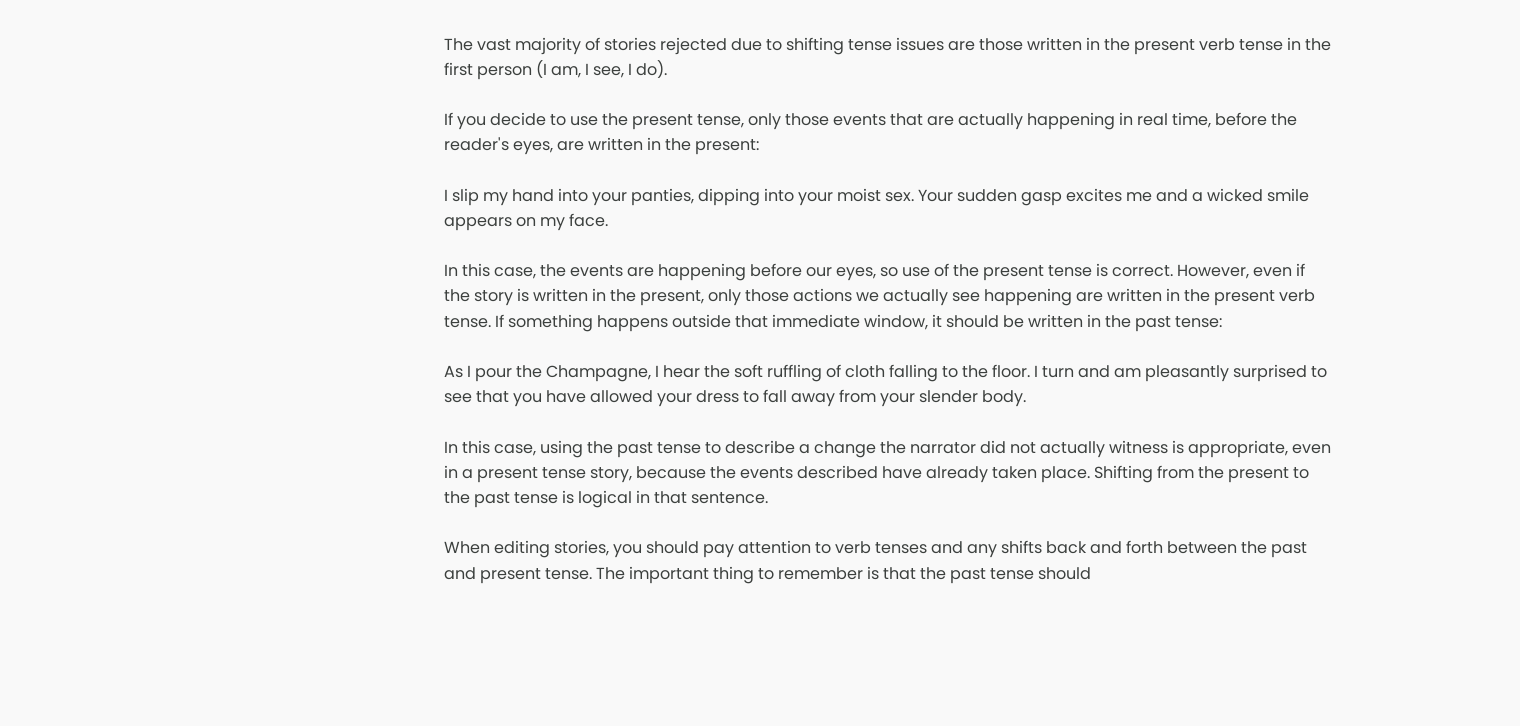The vast majority of stories rejected due to shifting tense issues are those written in the present verb tense in the first person (I am, I see, I do).

If you decide to use the present tense, only those events that are actually happening in real time, before the reader's eyes, are written in the present:

I slip my hand into your panties, dipping into your moist sex. Your sudden gasp excites me and a wicked smile appears on my face.

In this case, the events are happening before our eyes, so use of the present tense is correct. However, even if the story is written in the present, only those actions we actually see happening are written in the present verb tense. If something happens outside that immediate window, it should be written in the past tense:

As I pour the Champagne, I hear the soft ruffling of cloth falling to the floor. I turn and am pleasantly surprised to see that you have allowed your dress to fall away from your slender body.

In this case, using the past tense to describe a change the narrator did not actually witness is appropriate, even in a present tense story, because the events described have already taken place. Shifting from the present to the past tense is logical in that sentence.

When editing stories, you should pay attention to verb tenses and any shifts back and forth between the past and present tense. The important thing to remember is that the past tense should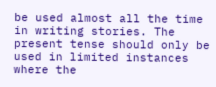be used almost all the time in writing stories. The present tense should only be used in limited instances where the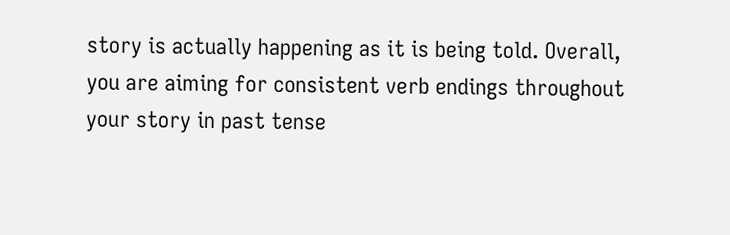story is actually happening as it is being told. Overall, you are aiming for consistent verb endings throughout your story in past tense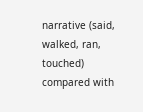narrative (said, walked, ran, touched) compared with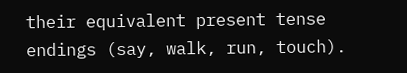their equivalent present tense endings (say, walk, run, touch).